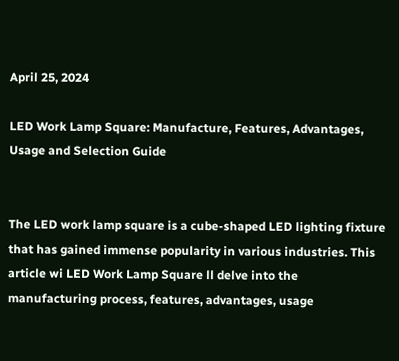April 25, 2024

LED Work Lamp Square: Manufacture, Features, Advantages, Usage and Selection Guide


The LED work lamp square is a cube-shaped LED lighting fixture that has gained immense popularity in various industries. This article wi LED Work Lamp Square ll delve into the manufacturing process, features, advantages, usage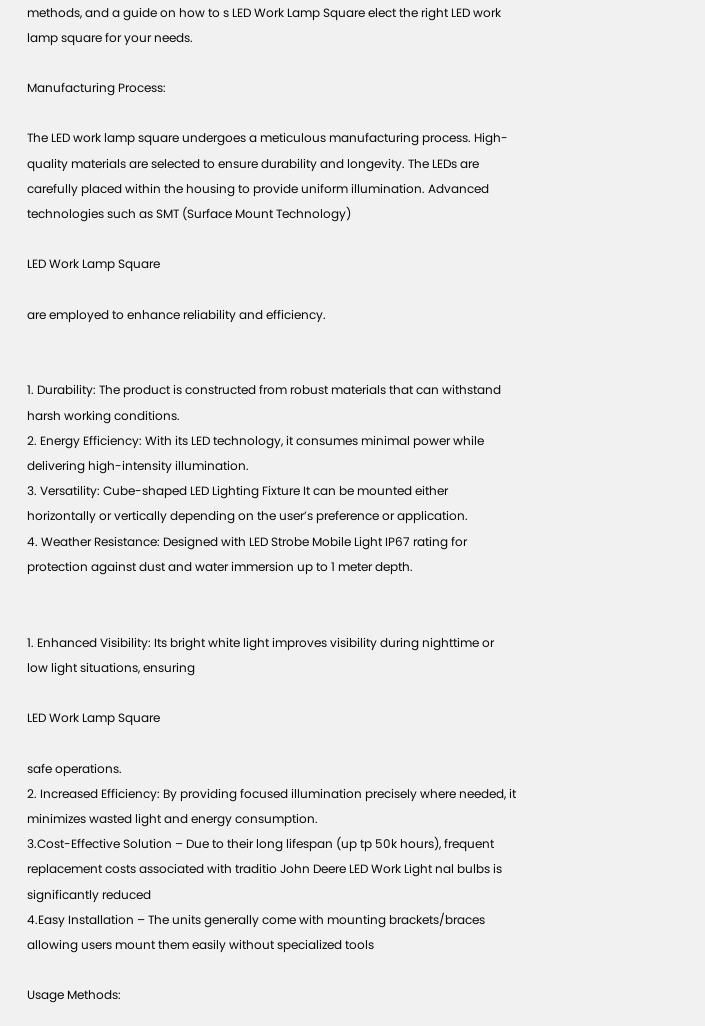methods, and a guide on how to s LED Work Lamp Square elect the right LED work lamp square for your needs.

Manufacturing Process:

The LED work lamp square undergoes a meticulous manufacturing process. High-quality materials are selected to ensure durability and longevity. The LEDs are carefully placed within the housing to provide uniform illumination. Advanced technologies such as SMT (Surface Mount Technology)

LED Work Lamp Square

are employed to enhance reliability and efficiency.


1. Durability: The product is constructed from robust materials that can withstand harsh working conditions.
2. Energy Efficiency: With its LED technology, it consumes minimal power while delivering high-intensity illumination.
3. Versatility: Cube-shaped LED Lighting Fixture It can be mounted either horizontally or vertically depending on the user’s preference or application.
4. Weather Resistance: Designed with LED Strobe Mobile Light IP67 rating for protection against dust and water immersion up to 1 meter depth.


1. Enhanced Visibility: Its bright white light improves visibility during nighttime or low light situations, ensuring

LED Work Lamp Square

safe operations.
2. Increased Efficiency: By providing focused illumination precisely where needed, it minimizes wasted light and energy consumption.
3.Cost-Effective Solution – Due to their long lifespan (up tp 50k hours), frequent replacement costs associated with traditio John Deere LED Work Light nal bulbs is significantly reduced
4.Easy Installation – The units generally come with mounting brackets/braces allowing users mount them easily without specialized tools

Usage Methods: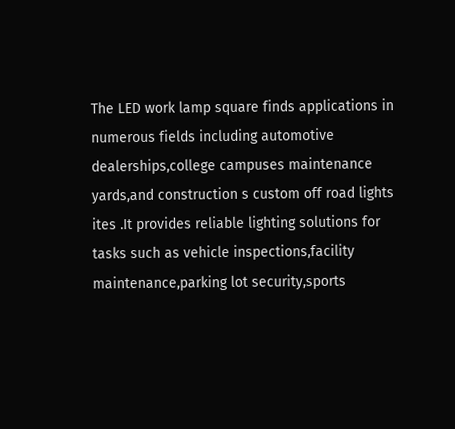The LED work lamp square finds applications in numerous fields including automotive dealerships,college campuses maintenance yards,and construction s custom off road lights ites .It provides reliable lighting solutions for tasks such as vehicle inspections,facility maintenance,parking lot security,sports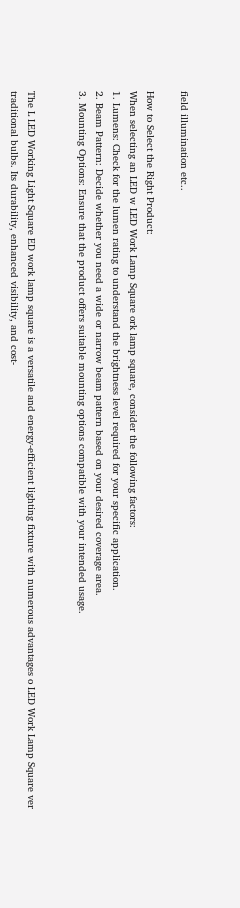field illumination etc..

How to Select the Right Product:
When selecting an LED w LED Work Lamp Square ork lamp square, consider the following factors:
1. Lumens: Check for the lumen rating to understand the brightness level required for your specific application.
2. Beam Pattern: Decide whether you need a wide or narrow beam pattern based on your desired coverage area.
3. Mounting Options: Ensure that the product offers suitable mounting options compatible with your intended usage.


The L LED Working Light Square ED work lamp square is a versatile and energy-efficient lighting fixture with numerous advantages o LED Work Lamp Square ver traditional bulbs. Its durability, enhanced visibility, and cost-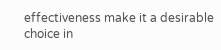effectiveness make it a desirable choice in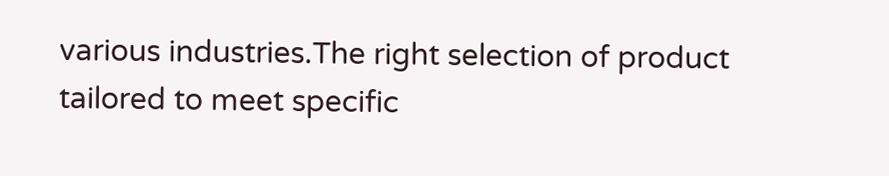various industries.The right selection of product tailored to meet specific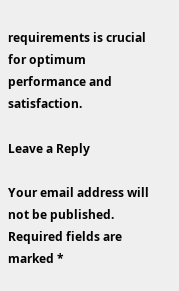requirements is crucial for optimum performance and satisfaction.

Leave a Reply

Your email address will not be published. Required fields are marked *